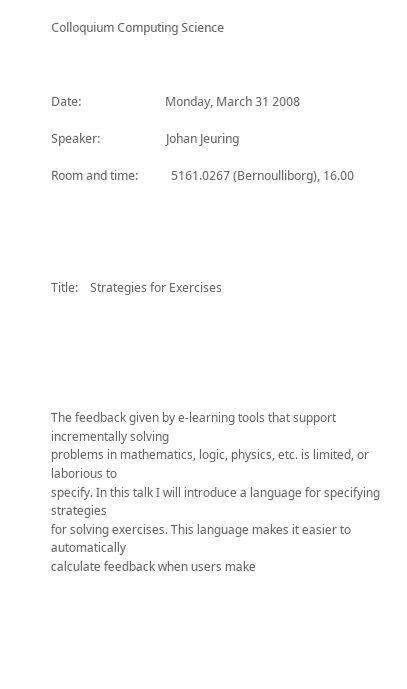Colloquium Computing Science



Date:                            Monday, March 31 2008

Speaker:                      Johan Jeuring

Room and time:           5161.0267 (Bernoulliborg), 16.00





Title:    Strategies for Exercises






The feedback given by e-learning tools that support incrementally solving
problems in mathematics, logic, physics, etc. is limited, or laborious to
specify. In this talk I will introduce a language for specifying strategies
for solving exercises. This language makes it easier to automatically
calculate feedback when users make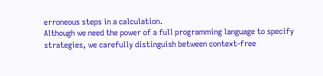erroneous steps in a calculation.
Although we need the power of a full programming language to specify
strategies, we carefully distinguish between context-free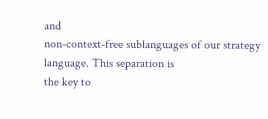and
non-context-free sublanguages of our strategy language. This separation is
the key to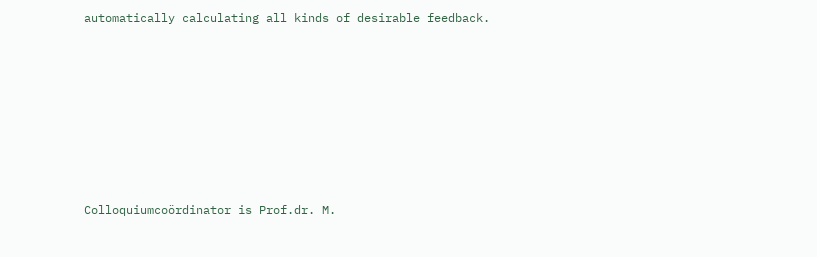automatically calculating all kinds of desirable feedback.









Colloquiumcoördinator is Prof.dr. M.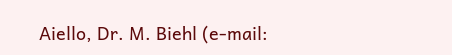Aiello, Dr. M. Biehl (e-mail: